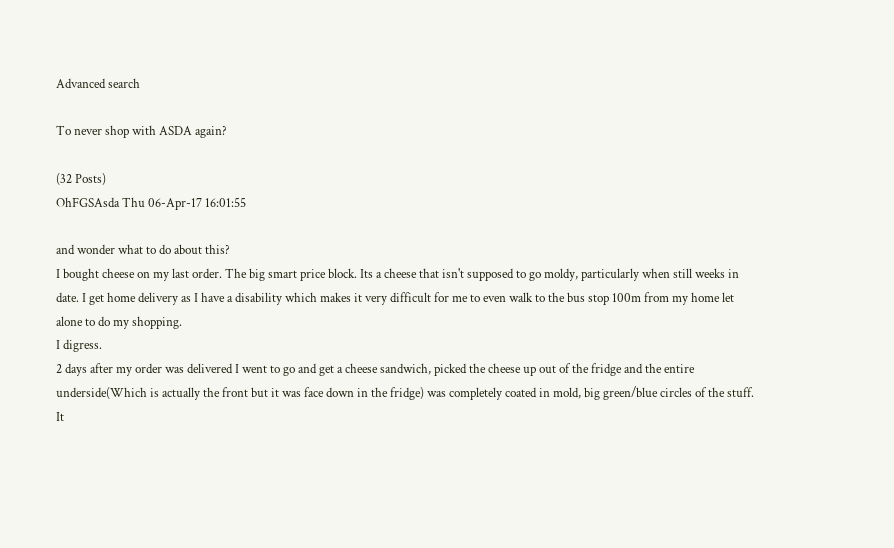Advanced search

To never shop with ASDA again?

(32 Posts)
OhFGSAsda Thu 06-Apr-17 16:01:55

and wonder what to do about this?
I bought cheese on my last order. The big smart price block. Its a cheese that isn't supposed to go moldy, particularly when still weeks in date. I get home delivery as I have a disability which makes it very difficult for me to even walk to the bus stop 100m from my home let alone to do my shopping.
I digress.
2 days after my order was delivered I went to go and get a cheese sandwich, picked the cheese up out of the fridge and the entire underside(Which is actually the front but it was face down in the fridge) was completely coated in mold, big green/blue circles of the stuff. It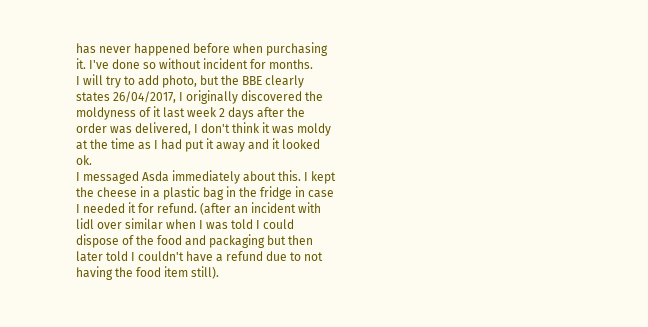has never happened before when purchasing it. I've done so without incident for months.
I will try to add photo, but the BBE clearly states 26/04/2017, I originally discovered the moldyness of it last week 2 days after the order was delivered, I don't think it was moldy at the time as I had put it away and it looked ok.
I messaged Asda immediately about this. I kept the cheese in a plastic bag in the fridge in case I needed it for refund. (after an incident with lidl over similar when I was told I could dispose of the food and packaging but then later told I couldn't have a refund due to not having the food item still).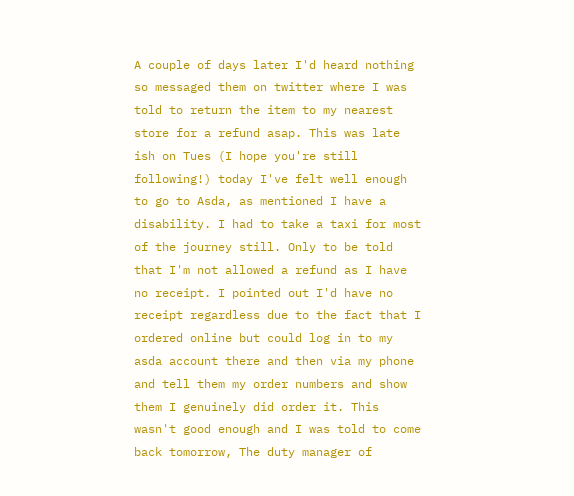A couple of days later I'd heard nothing so messaged them on twitter where I was told to return the item to my nearest store for a refund asap. This was late ish on Tues (I hope you're still following!) today I've felt well enough to go to Asda, as mentioned I have a disability. I had to take a taxi for most of the journey still. Only to be told that I'm not allowed a refund as I have no receipt. I pointed out I'd have no receipt regardless due to the fact that I ordered online but could log in to my asda account there and then via my phone and tell them my order numbers and show them I genuinely did order it. This wasn't good enough and I was told to come back tomorrow, The duty manager of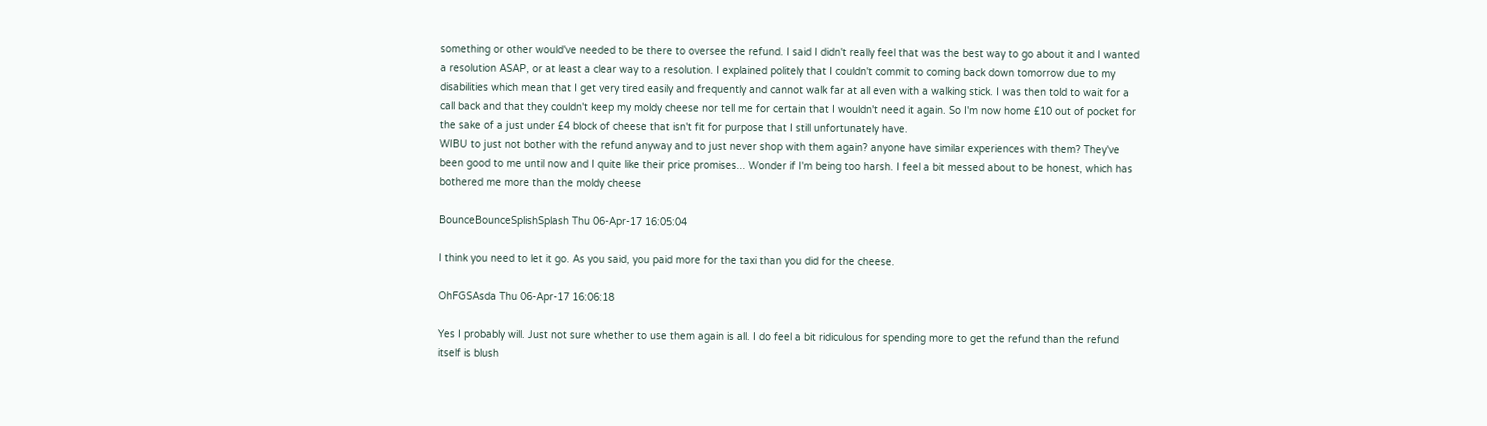something or other would've needed to be there to oversee the refund. I said I didn't really feel that was the best way to go about it and I wanted a resolution ASAP, or at least a clear way to a resolution. I explained politely that I couldn't commit to coming back down tomorrow due to my disabilities which mean that I get very tired easily and frequently and cannot walk far at all even with a walking stick. I was then told to wait for a call back and that they couldn't keep my moldy cheese nor tell me for certain that I wouldn't need it again. So I'm now home £10 out of pocket for the sake of a just under £4 block of cheese that isn't fit for purpose that I still unfortunately have.
WIBU to just not bother with the refund anyway and to just never shop with them again? anyone have similar experiences with them? They've been good to me until now and I quite like their price promises... Wonder if I'm being too harsh. I feel a bit messed about to be honest, which has bothered me more than the moldy cheese

BounceBounceSplishSplash Thu 06-Apr-17 16:05:04

I think you need to let it go. As you said, you paid more for the taxi than you did for the cheese.

OhFGSAsda Thu 06-Apr-17 16:06:18

Yes I probably will. Just not sure whether to use them again is all. I do feel a bit ridiculous for spending more to get the refund than the refund itself is blush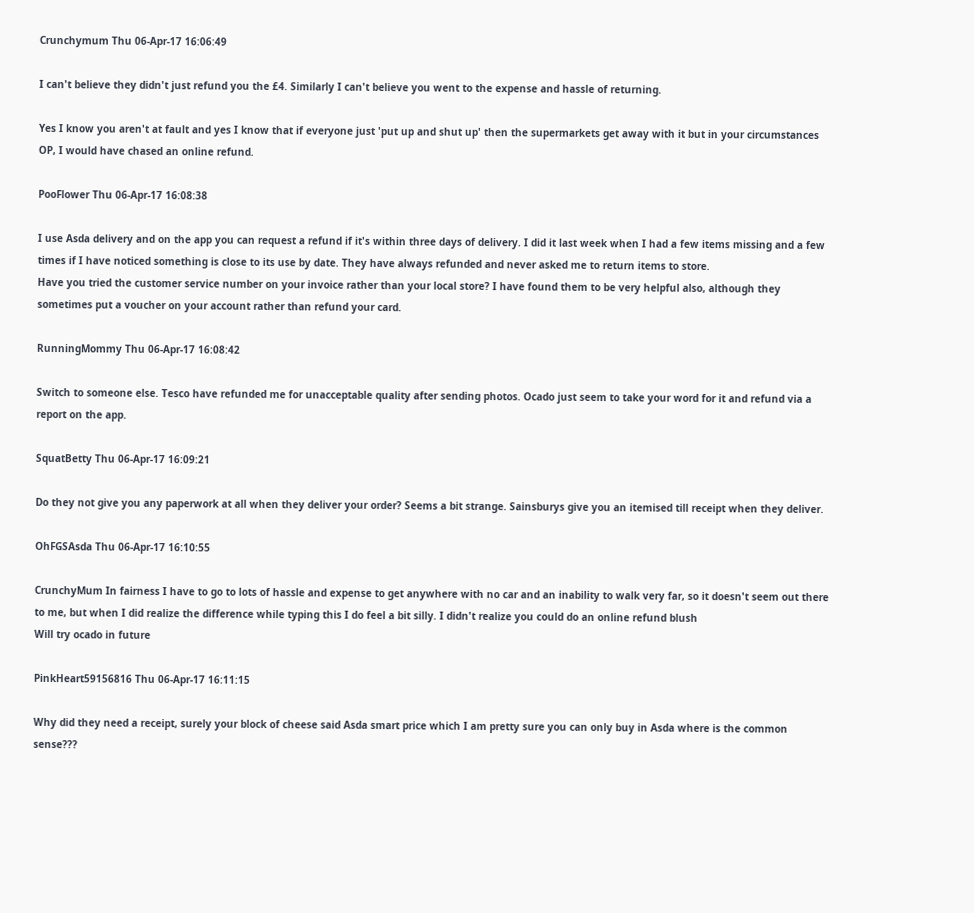Crunchymum Thu 06-Apr-17 16:06:49

I can't believe they didn't just refund you the £4. Similarly I can't believe you went to the expense and hassle of returning.

Yes I know you aren't at fault and yes I know that if everyone just 'put up and shut up' then the supermarkets get away with it but in your circumstances OP, I would have chased an online refund.

PooFlower Thu 06-Apr-17 16:08:38

I use Asda delivery and on the app you can request a refund if it's within three days of delivery. I did it last week when I had a few items missing and a few times if I have noticed something is close to its use by date. They have always refunded and never asked me to return items to store.
Have you tried the customer service number on your invoice rather than your local store? I have found them to be very helpful also, although they sometimes put a voucher on your account rather than refund your card.

RunningMommy Thu 06-Apr-17 16:08:42

Switch to someone else. Tesco have refunded me for unacceptable quality after sending photos. Ocado just seem to take your word for it and refund via a report on the app.

SquatBetty Thu 06-Apr-17 16:09:21

Do they not give you any paperwork at all when they deliver your order? Seems a bit strange. Sainsburys give you an itemised till receipt when they deliver.

OhFGSAsda Thu 06-Apr-17 16:10:55

CrunchyMum In fairness I have to go to lots of hassle and expense to get anywhere with no car and an inability to walk very far, so it doesn't seem out there to me, but when I did realize the difference while typing this I do feel a bit silly. I didn't realize you could do an online refund blush
Will try ocado in future

PinkHeart59156816 Thu 06-Apr-17 16:11:15

Why did they need a receipt, surely your block of cheese said Asda smart price which I am pretty sure you can only buy in Asda where is the common sense???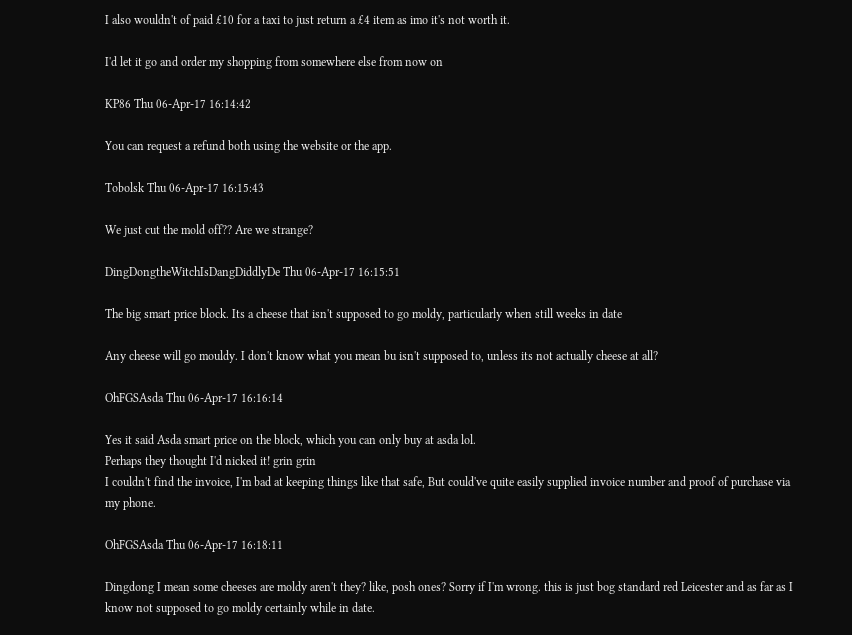I also wouldn't of paid £10 for a taxi to just return a £4 item as imo it's not worth it.

I'd let it go and order my shopping from somewhere else from now on

KP86 Thu 06-Apr-17 16:14:42

You can request a refund both using the website or the app.

Tobolsk Thu 06-Apr-17 16:15:43

We just cut the mold off?? Are we strange?

DingDongtheWitchIsDangDiddlyDe Thu 06-Apr-17 16:15:51

The big smart price block. Its a cheese that isn't supposed to go moldy, particularly when still weeks in date

Any cheese will go mouldy. I don't know what you mean bu isn't supposed to, unless its not actually cheese at all?

OhFGSAsda Thu 06-Apr-17 16:16:14

Yes it said Asda smart price on the block, which you can only buy at asda lol.
Perhaps they thought I'd nicked it! grin grin
I couldn't find the invoice, I'm bad at keeping things like that safe, But could've quite easily supplied invoice number and proof of purchase via my phone.

OhFGSAsda Thu 06-Apr-17 16:18:11

Dingdong I mean some cheeses are moldy aren't they? like, posh ones? Sorry if I'm wrong. this is just bog standard red Leicester and as far as I know not supposed to go moldy certainly while in date.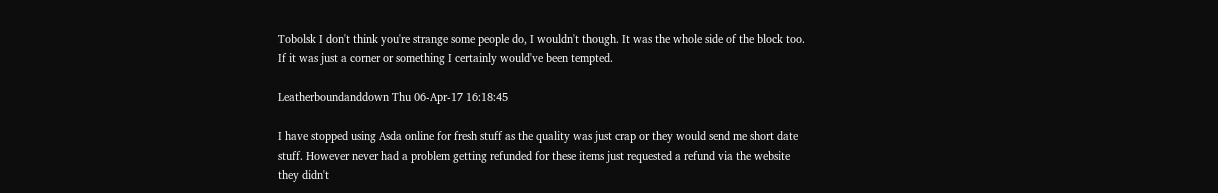Tobolsk I don't think you're strange some people do, I wouldn't though. It was the whole side of the block too. If it was just a corner or something I certainly would've been tempted.

Leatherboundanddown Thu 06-Apr-17 16:18:45

I have stopped using Asda online for fresh stuff as the quality was just crap or they would send me short date stuff. However never had a problem getting refunded for these items just requested a refund via the website they didn't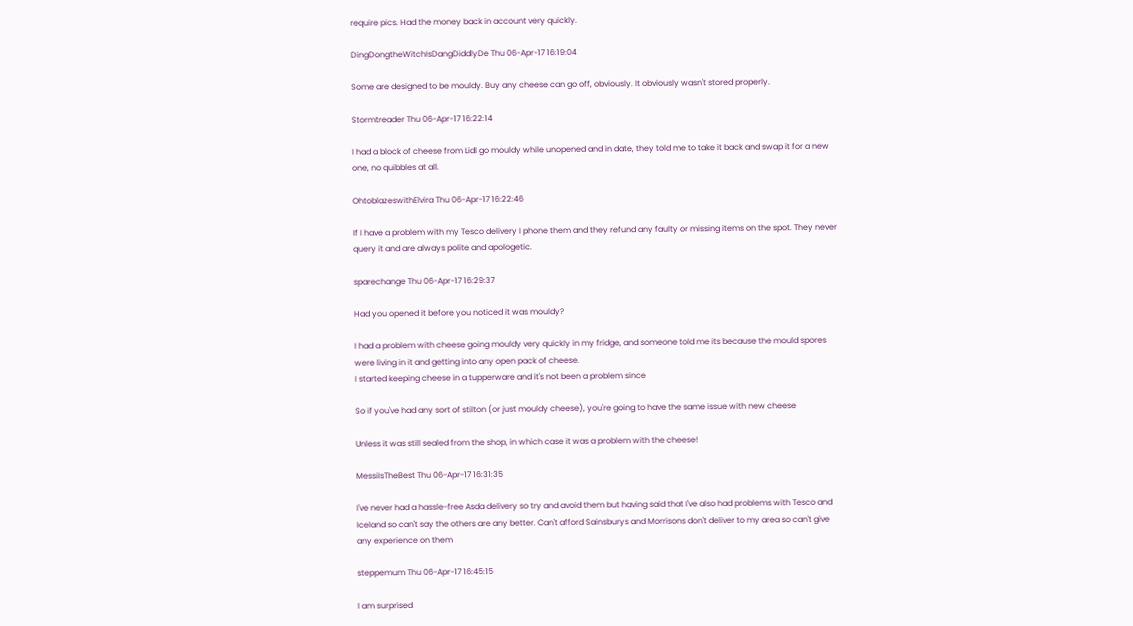require pics. Had the money back in account very quickly.

DingDongtheWitchIsDangDiddlyDe Thu 06-Apr-17 16:19:04

Some are designed to be mouldy. Buy any cheese can go off, obviously. It obviously wasn't stored properly.

Stormtreader Thu 06-Apr-17 16:22:14

I had a block of cheese from Lidl go mouldy while unopened and in date, they told me to take it back and swap it for a new one, no quibbles at all.

OhtoblazeswithElvira Thu 06-Apr-17 16:22:46

If I have a problem with my Tesco delivery I phone them and they refund any faulty or missing items on the spot. They never query it and are always polite and apologetic.

sparechange Thu 06-Apr-17 16:29:37

Had you opened it before you noticed it was mouldy?

I had a problem with cheese going mouldy very quickly in my fridge, and someone told me its because the mould spores were living in it and getting into any open pack of cheese.
I started keeping cheese in a tupperware and it's not been a problem since

So if you've had any sort of stilton (or just mouldy cheese), you're going to have the same issue with new cheese

Unless it was still sealed from the shop, in which case it was a problem with the cheese!

MessiIsTheBest Thu 06-Apr-17 16:31:35

I've never had a hassle-free Asda delivery so try and avoid them but having said that I've also had problems with Tesco and Iceland so can't say the others are any better. Can't afford Sainsburys and Morrisons don't deliver to my area so can't give any experience on them

steppemum Thu 06-Apr-17 16:45:15

I am surprised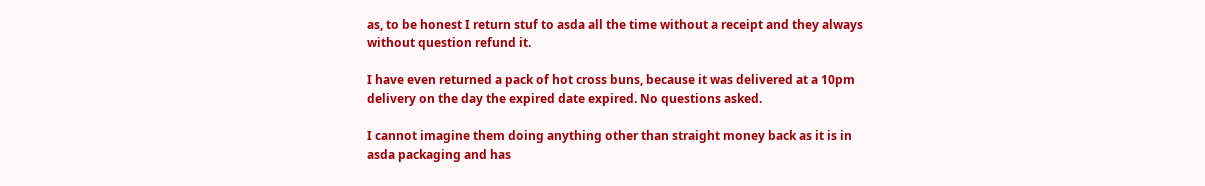as, to be honest I return stuf to asda all the time without a receipt and they always without question refund it.

I have even returned a pack of hot cross buns, because it was delivered at a 10pm delivery on the day the expired date expired. No questions asked.

I cannot imagine them doing anything other than straight money back as it is in asda packaging and has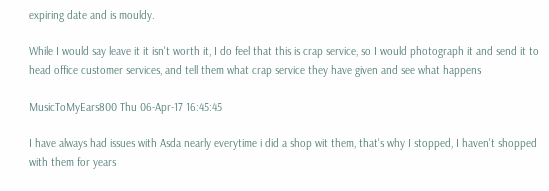expiring date and is mouldy.

While I would say leave it it isn't worth it, I do feel that this is crap service, so I would photograph it and send it to head office customer services, and tell them what crap service they have given and see what happens

MusicToMyEars800 Thu 06-Apr-17 16:45:45

I have always had issues with Asda nearly everytime i did a shop wit them, that's why I stopped, I haven't shopped with them for years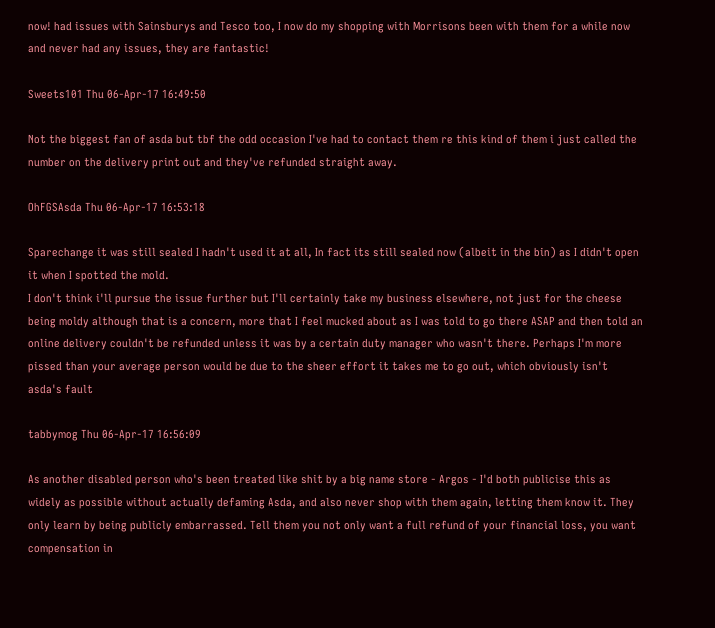now! had issues with Sainsburys and Tesco too, I now do my shopping with Morrisons been with them for a while now and never had any issues, they are fantastic!

Sweets101 Thu 06-Apr-17 16:49:50

Not the biggest fan of asda but tbf the odd occasion I've had to contact them re this kind of them i just called the number on the delivery print out and they've refunded straight away.

OhFGSAsda Thu 06-Apr-17 16:53:18

Sparechange it was still sealed I hadn't used it at all, In fact its still sealed now (albeit in the bin) as I didn't open it when I spotted the mold.
I don't think i'll pursue the issue further but I'll certainly take my business elsewhere, not just for the cheese being moldy although that is a concern, more that I feel mucked about as I was told to go there ASAP and then told an online delivery couldn't be refunded unless it was by a certain duty manager who wasn't there. Perhaps I'm more pissed than your average person would be due to the sheer effort it takes me to go out, which obviously isn't asda's fault

tabbymog Thu 06-Apr-17 16:56:09

As another disabled person who's been treated like shit by a big name store - Argos - I'd both publicise this as widely as possible without actually defaming Asda, and also never shop with them again, letting them know it. They only learn by being publicly embarrassed. Tell them you not only want a full refund of your financial loss, you want compensation in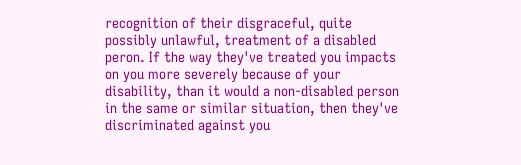recognition of their disgraceful, quite possibly unlawful, treatment of a disabled peron. If the way they've treated you impacts on you more severely because of your disability, than it would a non-disabled person in the same or similar situation, then they've discriminated against you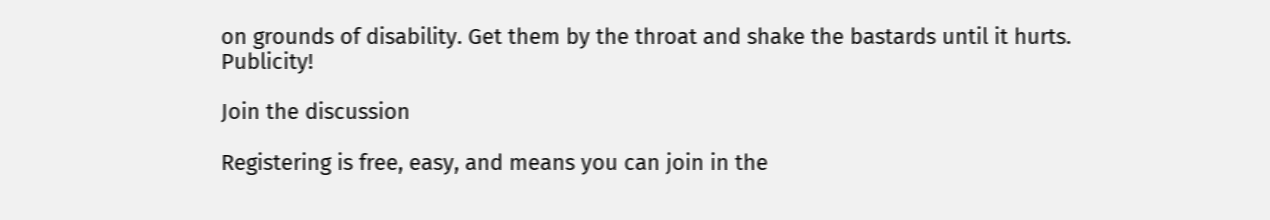on grounds of disability. Get them by the throat and shake the bastards until it hurts. Publicity!

Join the discussion

Registering is free, easy, and means you can join in the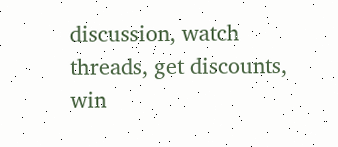discussion, watch threads, get discounts, win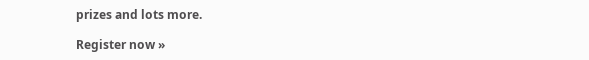prizes and lots more.

Register now »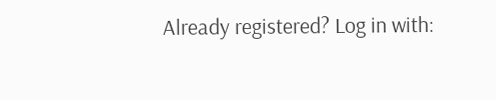Already registered? Log in with: